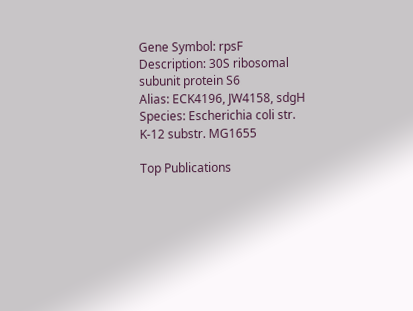Gene Symbol: rpsF
Description: 30S ribosomal subunit protein S6
Alias: ECK4196, JW4158, sdgH
Species: Escherichia coli str. K-12 substr. MG1655

Top Publications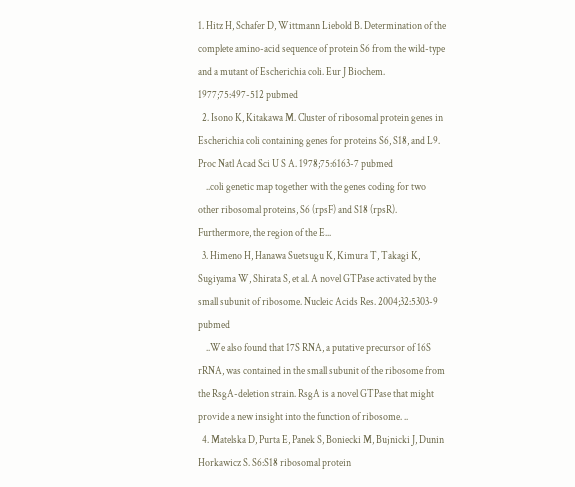1. Hitz H, Schafer D, Wittmann Liebold B. Determination of the complete amino-acid sequence of protein S6 from the wild-type and a mutant of Escherichia coli. Eur J Biochem. 1977;75:497-512 pubmed
  2. Isono K, Kitakawa M. Cluster of ribosomal protein genes in Escherichia coli containing genes for proteins S6, S18, and L9. Proc Natl Acad Sci U S A. 1978;75:6163-7 pubmed
    ..coli genetic map together with the genes coding for two other ribosomal proteins, S6 (rpsF) and S18 (rpsR). Furthermore, the region of the E...
  3. Himeno H, Hanawa Suetsugu K, Kimura T, Takagi K, Sugiyama W, Shirata S, et al. A novel GTPase activated by the small subunit of ribosome. Nucleic Acids Res. 2004;32:5303-9 pubmed
    ..We also found that 17S RNA, a putative precursor of 16S rRNA, was contained in the small subunit of the ribosome from the RsgA-deletion strain. RsgA is a novel GTPase that might provide a new insight into the function of ribosome. ..
  4. Matelska D, Purta E, Panek S, Boniecki M, Bujnicki J, Dunin Horkawicz S. S6:S18 ribosomal protein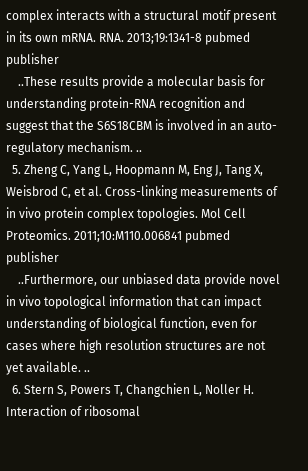complex interacts with a structural motif present in its own mRNA. RNA. 2013;19:1341-8 pubmed publisher
    ..These results provide a molecular basis for understanding protein-RNA recognition and suggest that the S6S18CBM is involved in an auto-regulatory mechanism. ..
  5. Zheng C, Yang L, Hoopmann M, Eng J, Tang X, Weisbrod C, et al. Cross-linking measurements of in vivo protein complex topologies. Mol Cell Proteomics. 2011;10:M110.006841 pubmed publisher
    ..Furthermore, our unbiased data provide novel in vivo topological information that can impact understanding of biological function, even for cases where high resolution structures are not yet available. ..
  6. Stern S, Powers T, Changchien L, Noller H. Interaction of ribosomal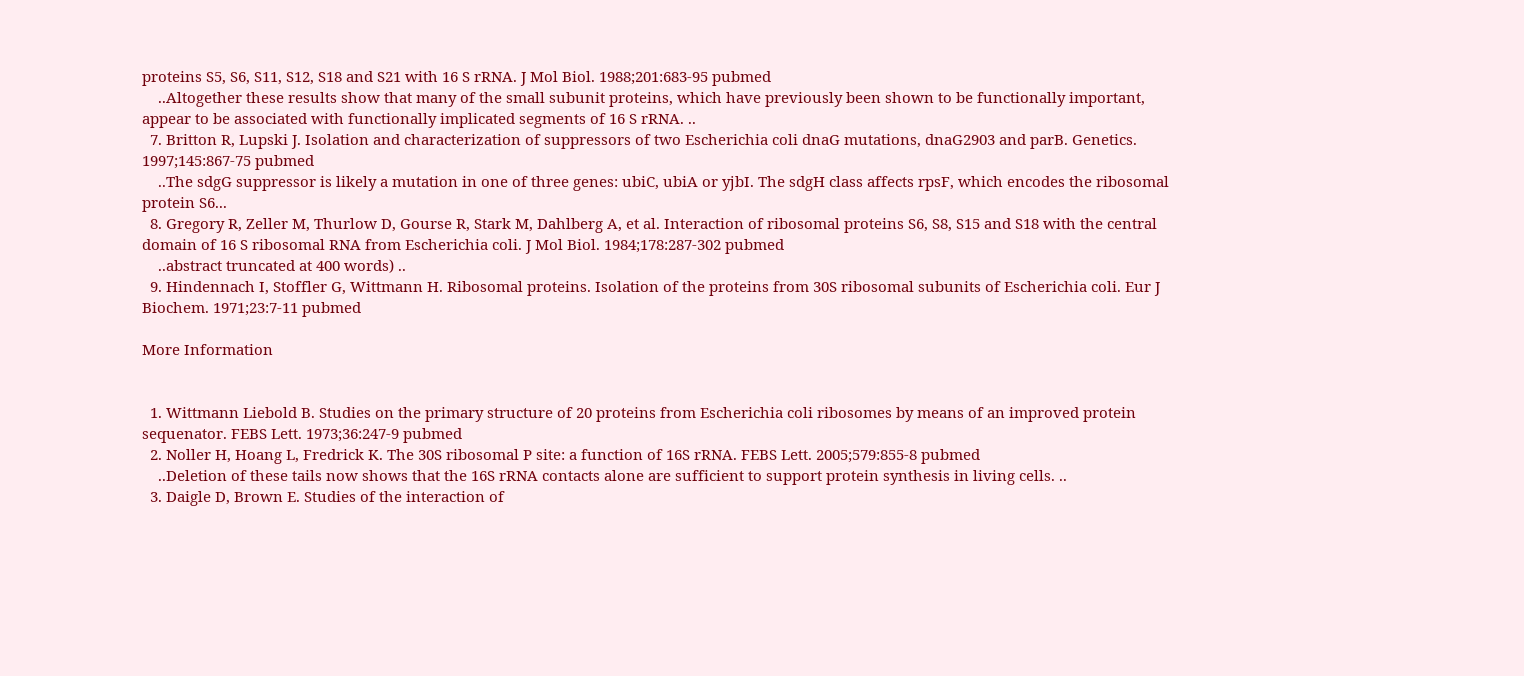proteins S5, S6, S11, S12, S18 and S21 with 16 S rRNA. J Mol Biol. 1988;201:683-95 pubmed
    ..Altogether these results show that many of the small subunit proteins, which have previously been shown to be functionally important, appear to be associated with functionally implicated segments of 16 S rRNA. ..
  7. Britton R, Lupski J. Isolation and characterization of suppressors of two Escherichia coli dnaG mutations, dnaG2903 and parB. Genetics. 1997;145:867-75 pubmed
    ..The sdgG suppressor is likely a mutation in one of three genes: ubiC, ubiA or yjbI. The sdgH class affects rpsF, which encodes the ribosomal protein S6...
  8. Gregory R, Zeller M, Thurlow D, Gourse R, Stark M, Dahlberg A, et al. Interaction of ribosomal proteins S6, S8, S15 and S18 with the central domain of 16 S ribosomal RNA from Escherichia coli. J Mol Biol. 1984;178:287-302 pubmed
    ..abstract truncated at 400 words) ..
  9. Hindennach I, Stoffler G, Wittmann H. Ribosomal proteins. Isolation of the proteins from 30S ribosomal subunits of Escherichia coli. Eur J Biochem. 1971;23:7-11 pubmed

More Information


  1. Wittmann Liebold B. Studies on the primary structure of 20 proteins from Escherichia coli ribosomes by means of an improved protein sequenator. FEBS Lett. 1973;36:247-9 pubmed
  2. Noller H, Hoang L, Fredrick K. The 30S ribosomal P site: a function of 16S rRNA. FEBS Lett. 2005;579:855-8 pubmed
    ..Deletion of these tails now shows that the 16S rRNA contacts alone are sufficient to support protein synthesis in living cells. ..
  3. Daigle D, Brown E. Studies of the interaction of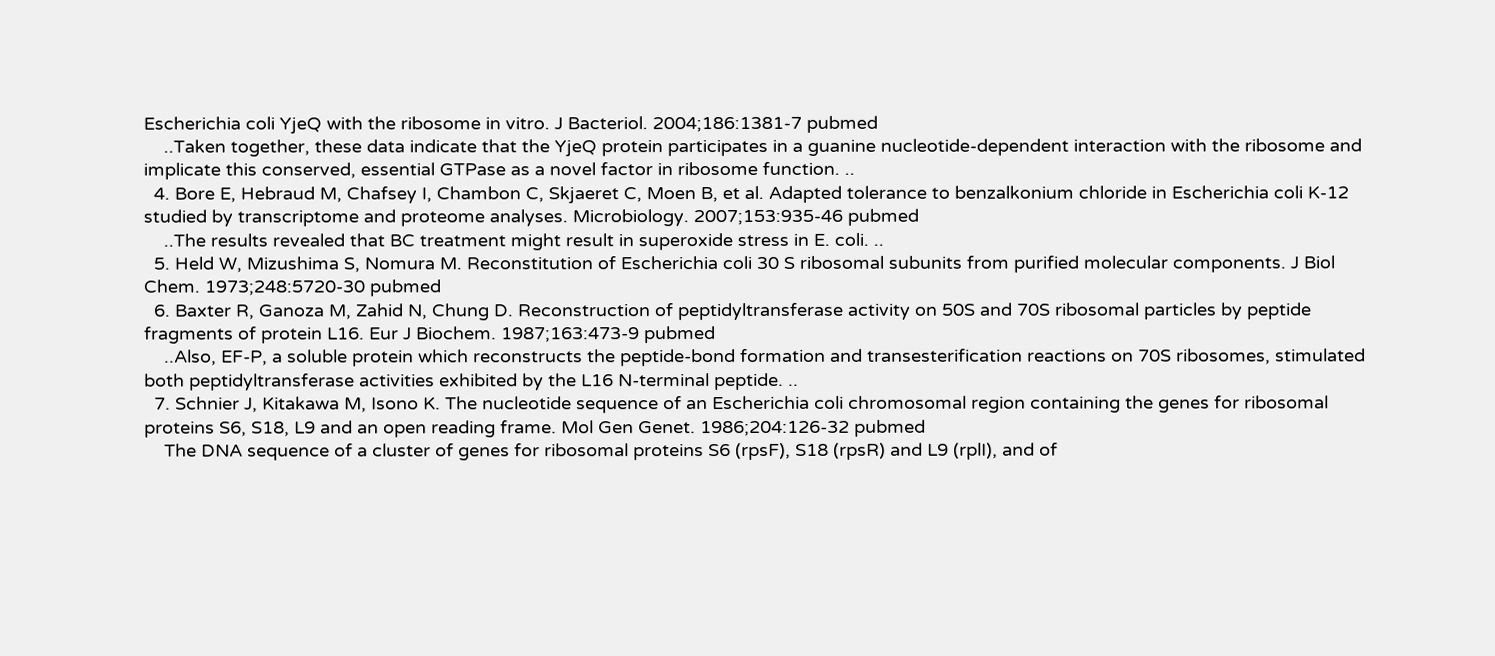Escherichia coli YjeQ with the ribosome in vitro. J Bacteriol. 2004;186:1381-7 pubmed
    ..Taken together, these data indicate that the YjeQ protein participates in a guanine nucleotide-dependent interaction with the ribosome and implicate this conserved, essential GTPase as a novel factor in ribosome function. ..
  4. Bore E, Hebraud M, Chafsey I, Chambon C, Skjaeret C, Moen B, et al. Adapted tolerance to benzalkonium chloride in Escherichia coli K-12 studied by transcriptome and proteome analyses. Microbiology. 2007;153:935-46 pubmed
    ..The results revealed that BC treatment might result in superoxide stress in E. coli. ..
  5. Held W, Mizushima S, Nomura M. Reconstitution of Escherichia coli 30 S ribosomal subunits from purified molecular components. J Biol Chem. 1973;248:5720-30 pubmed
  6. Baxter R, Ganoza M, Zahid N, Chung D. Reconstruction of peptidyltransferase activity on 50S and 70S ribosomal particles by peptide fragments of protein L16. Eur J Biochem. 1987;163:473-9 pubmed
    ..Also, EF-P, a soluble protein which reconstructs the peptide-bond formation and transesterification reactions on 70S ribosomes, stimulated both peptidyltransferase activities exhibited by the L16 N-terminal peptide. ..
  7. Schnier J, Kitakawa M, Isono K. The nucleotide sequence of an Escherichia coli chromosomal region containing the genes for ribosomal proteins S6, S18, L9 and an open reading frame. Mol Gen Genet. 1986;204:126-32 pubmed
    The DNA sequence of a cluster of genes for ribosomal proteins S6 (rpsF), S18 (rpsR) and L9 (rplI), and of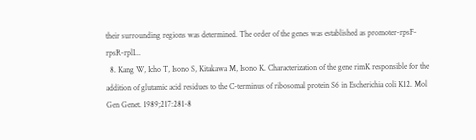their surrounding regions was determined. The order of the genes was established as promoter-rpsF-rpsR-rplI...
  8. Kang W, Icho T, Isono S, Kitakawa M, Isono K. Characterization of the gene rimK responsible for the addition of glutamic acid residues to the C-terminus of ribosomal protein S6 in Escherichia coli K12. Mol Gen Genet. 1989;217:281-8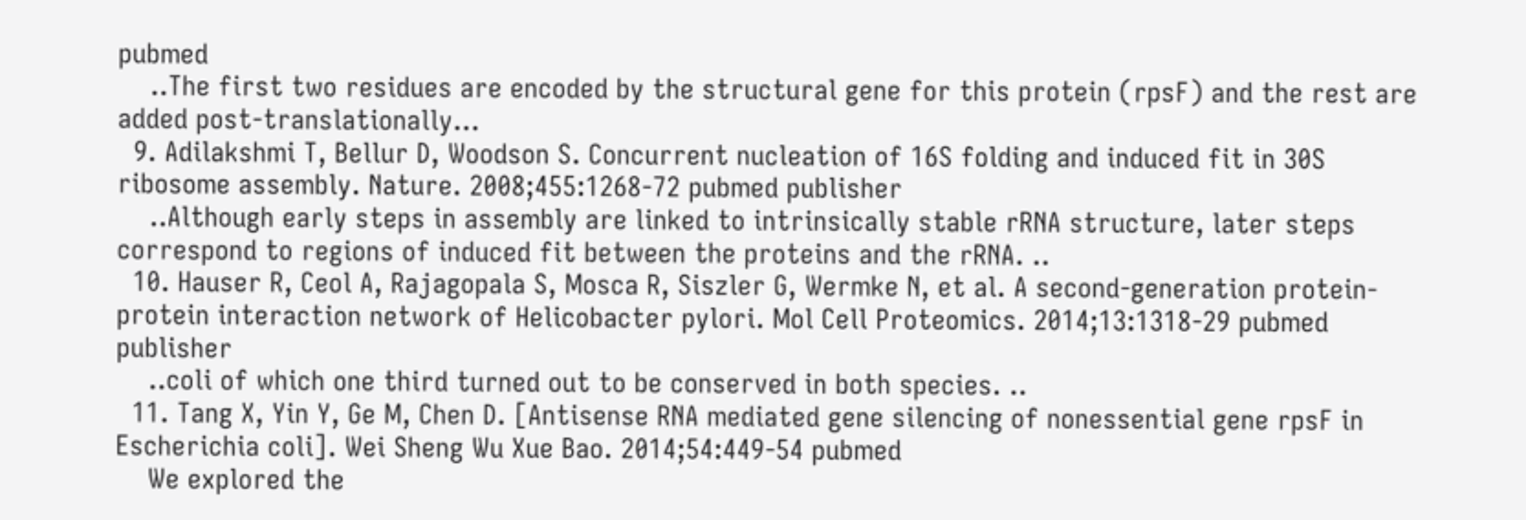pubmed
    ..The first two residues are encoded by the structural gene for this protein (rpsF) and the rest are added post-translationally...
  9. Adilakshmi T, Bellur D, Woodson S. Concurrent nucleation of 16S folding and induced fit in 30S ribosome assembly. Nature. 2008;455:1268-72 pubmed publisher
    ..Although early steps in assembly are linked to intrinsically stable rRNA structure, later steps correspond to regions of induced fit between the proteins and the rRNA. ..
  10. Hauser R, Ceol A, Rajagopala S, Mosca R, Siszler G, Wermke N, et al. A second-generation protein-protein interaction network of Helicobacter pylori. Mol Cell Proteomics. 2014;13:1318-29 pubmed publisher
    ..coli of which one third turned out to be conserved in both species. ..
  11. Tang X, Yin Y, Ge M, Chen D. [Antisense RNA mediated gene silencing of nonessential gene rpsF in Escherichia coli]. Wei Sheng Wu Xue Bao. 2014;54:449-54 pubmed
    We explored the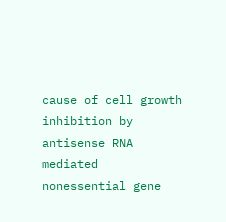cause of cell growth inhibition by antisense RNA mediated nonessential gene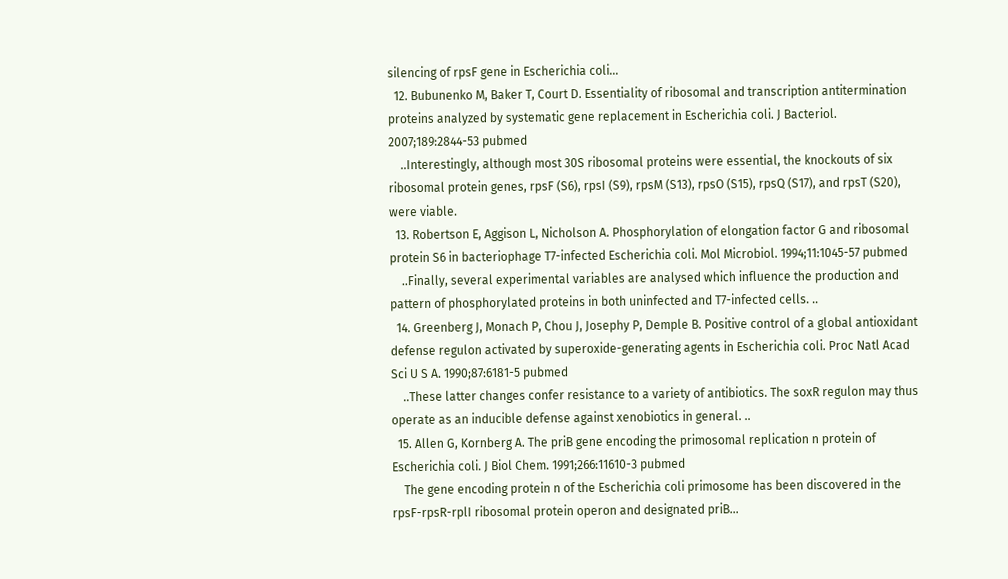silencing of rpsF gene in Escherichia coli...
  12. Bubunenko M, Baker T, Court D. Essentiality of ribosomal and transcription antitermination proteins analyzed by systematic gene replacement in Escherichia coli. J Bacteriol. 2007;189:2844-53 pubmed
    ..Interestingly, although most 30S ribosomal proteins were essential, the knockouts of six ribosomal protein genes, rpsF (S6), rpsI (S9), rpsM (S13), rpsO (S15), rpsQ (S17), and rpsT (S20), were viable.
  13. Robertson E, Aggison L, Nicholson A. Phosphorylation of elongation factor G and ribosomal protein S6 in bacteriophage T7-infected Escherichia coli. Mol Microbiol. 1994;11:1045-57 pubmed
    ..Finally, several experimental variables are analysed which influence the production and pattern of phosphorylated proteins in both uninfected and T7-infected cells. ..
  14. Greenberg J, Monach P, Chou J, Josephy P, Demple B. Positive control of a global antioxidant defense regulon activated by superoxide-generating agents in Escherichia coli. Proc Natl Acad Sci U S A. 1990;87:6181-5 pubmed
    ..These latter changes confer resistance to a variety of antibiotics. The soxR regulon may thus operate as an inducible defense against xenobiotics in general. ..
  15. Allen G, Kornberg A. The priB gene encoding the primosomal replication n protein of Escherichia coli. J Biol Chem. 1991;266:11610-3 pubmed
    The gene encoding protein n of the Escherichia coli primosome has been discovered in the rpsF-rpsR-rplI ribosomal protein operon and designated priB...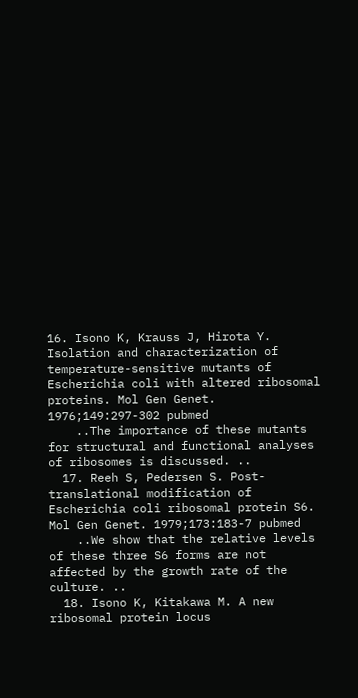16. Isono K, Krauss J, Hirota Y. Isolation and characterization of temperature-sensitive mutants of Escherichia coli with altered ribosomal proteins. Mol Gen Genet. 1976;149:297-302 pubmed
    ..The importance of these mutants for structural and functional analyses of ribosomes is discussed. ..
  17. Reeh S, Pedersen S. Post-translational modification of Escherichia coli ribosomal protein S6. Mol Gen Genet. 1979;173:183-7 pubmed
    ..We show that the relative levels of these three S6 forms are not affected by the growth rate of the culture. ..
  18. Isono K, Kitakawa M. A new ribosomal protein locus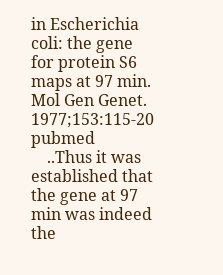in Escherichia coli: the gene for protein S6 maps at 97 min. Mol Gen Genet. 1977;153:115-20 pubmed
    ..Thus it was established that the gene at 97 min was indeed the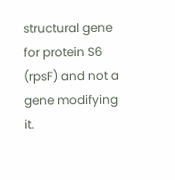structural gene for protein S6 (rpsF) and not a gene modifying it.